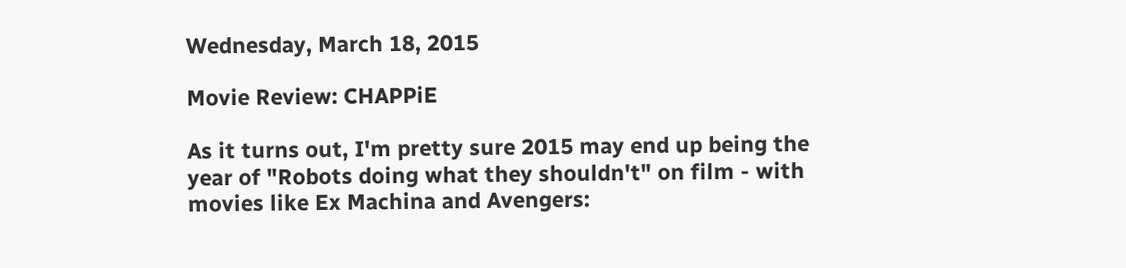Wednesday, March 18, 2015

Movie Review: CHAPPiE

As it turns out, I'm pretty sure 2015 may end up being the year of "Robots doing what they shouldn't" on film - with movies like Ex Machina and Avengers: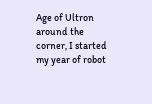Age of Ultron around the corner, I started my year of robot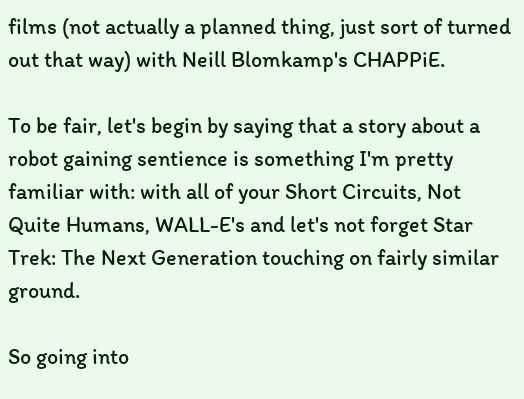films (not actually a planned thing, just sort of turned out that way) with Neill Blomkamp's CHAPPiE.

To be fair, let's begin by saying that a story about a robot gaining sentience is something I'm pretty familiar with: with all of your Short Circuits, Not Quite Humans, WALL-E's and let's not forget Star Trek: The Next Generation touching on fairly similar ground.

So going into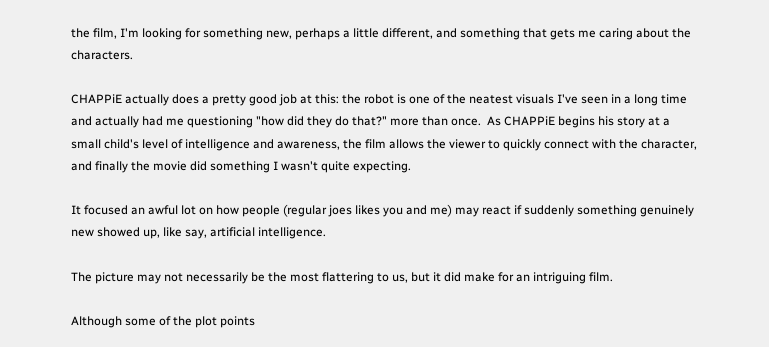the film, I'm looking for something new, perhaps a little different, and something that gets me caring about the characters.

CHAPPiE actually does a pretty good job at this: the robot is one of the neatest visuals I've seen in a long time and actually had me questioning "how did they do that?" more than once.  As CHAPPiE begins his story at a small child's level of intelligence and awareness, the film allows the viewer to quickly connect with the character, and finally the movie did something I wasn't quite expecting.

It focused an awful lot on how people (regular joes likes you and me) may react if suddenly something genuinely new showed up, like say, artificial intelligence.

The picture may not necessarily be the most flattering to us, but it did make for an intriguing film.

Although some of the plot points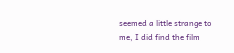seemed a little strange to me, I did find the film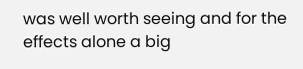was well worth seeing and for the effects alone a big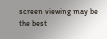screen viewing may be the best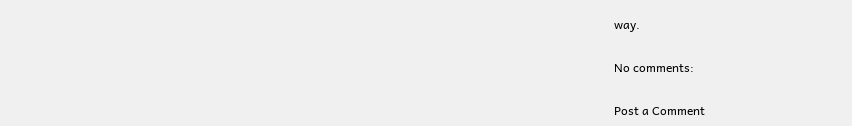way.

No comments:

Post a Comment